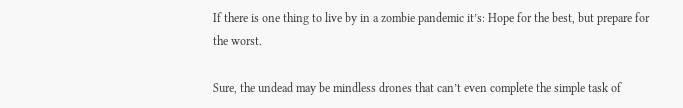If there is one thing to live by in a zombie pandemic it’s: Hope for the best, but prepare for the worst.

Sure, the undead may be mindless drones that can’t even complete the simple task of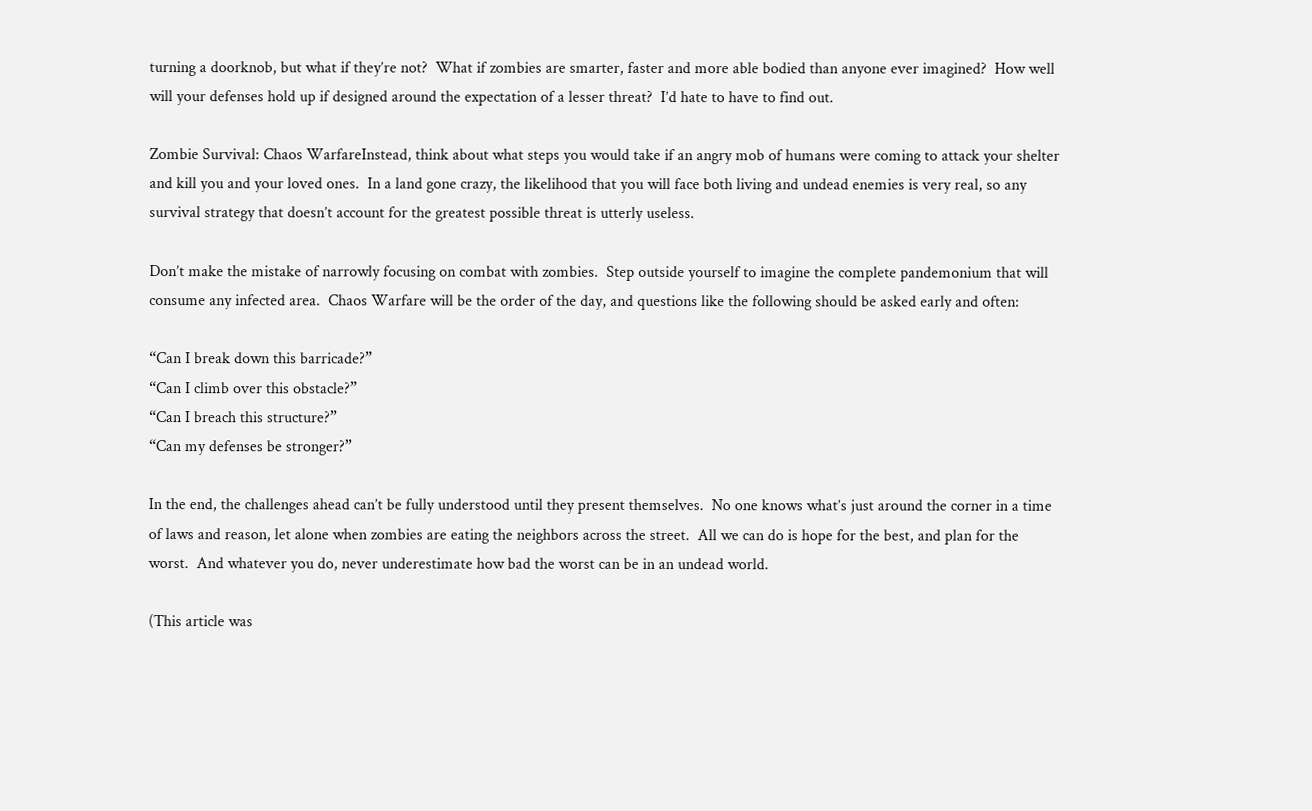turning a doorknob, but what if they’re not?  What if zombies are smarter, faster and more able bodied than anyone ever imagined?  How well will your defenses hold up if designed around the expectation of a lesser threat?  I’d hate to have to find out.

Zombie Survival: Chaos WarfareInstead, think about what steps you would take if an angry mob of humans were coming to attack your shelter and kill you and your loved ones.  In a land gone crazy, the likelihood that you will face both living and undead enemies is very real, so any survival strategy that doesn’t account for the greatest possible threat is utterly useless.

Don’t make the mistake of narrowly focusing on combat with zombies.  Step outside yourself to imagine the complete pandemonium that will consume any infected area.  Chaos Warfare will be the order of the day, and questions like the following should be asked early and often:

“Can I break down this barricade?”
“Can I climb over this obstacle?”
“Can I breach this structure?”
“Can my defenses be stronger?”

In the end, the challenges ahead can’t be fully understood until they present themselves.  No one knows what’s just around the corner in a time of laws and reason, let alone when zombies are eating the neighbors across the street.  All we can do is hope for the best, and plan for the worst.  And whatever you do, never underestimate how bad the worst can be in an undead world.

(This article was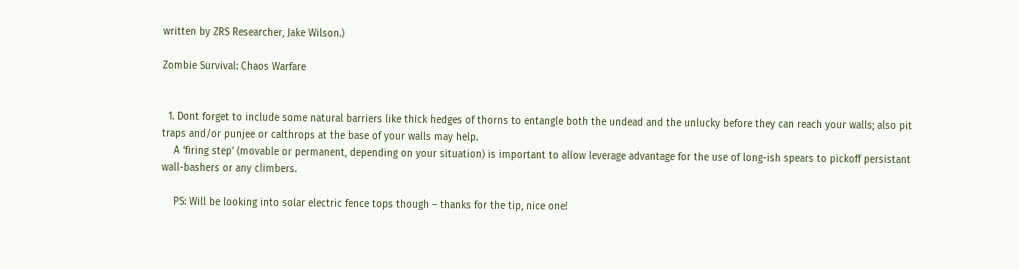written by ZRS Researcher, Jake Wilson.)

Zombie Survival: Chaos Warfare


  1. Dont forget to include some natural barriers like thick hedges of thorns to entangle both the undead and the unlucky before they can reach your walls; also pit traps and/or punjee or calthrops at the base of your walls may help.
    A ‘firing step’ (movable or permanent, depending on your situation) is important to allow leverage advantage for the use of long-ish spears to pickoff persistant wall-bashers or any climbers.

    PS: Will be looking into solar electric fence tops though – thanks for the tip, nice one!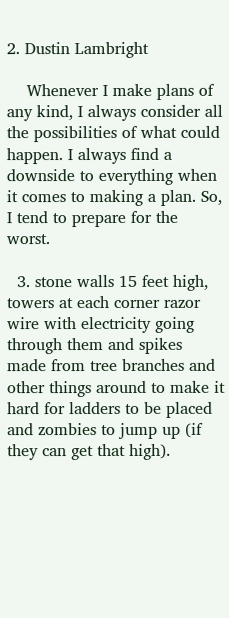2. Dustin Lambright

    Whenever I make plans of any kind, I always consider all the possibilities of what could happen. I always find a downside to everything when it comes to making a plan. So, I tend to prepare for the worst.

  3. stone walls 15 feet high, towers at each corner razor wire with electricity going through them and spikes made from tree branches and other things around to make it hard for ladders to be placed and zombies to jump up (if they can get that high).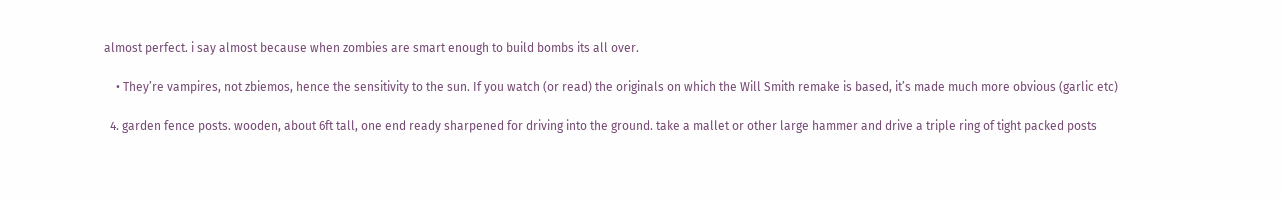almost perfect. i say almost because when zombies are smart enough to build bombs its all over.

    • They’re vampires, not zbiemos, hence the sensitivity to the sun. If you watch (or read) the originals on which the Will Smith remake is based, it’s made much more obvious (garlic etc)

  4. garden fence posts. wooden, about 6ft tall, one end ready sharpened for driving into the ground. take a mallet or other large hammer and drive a triple ring of tight packed posts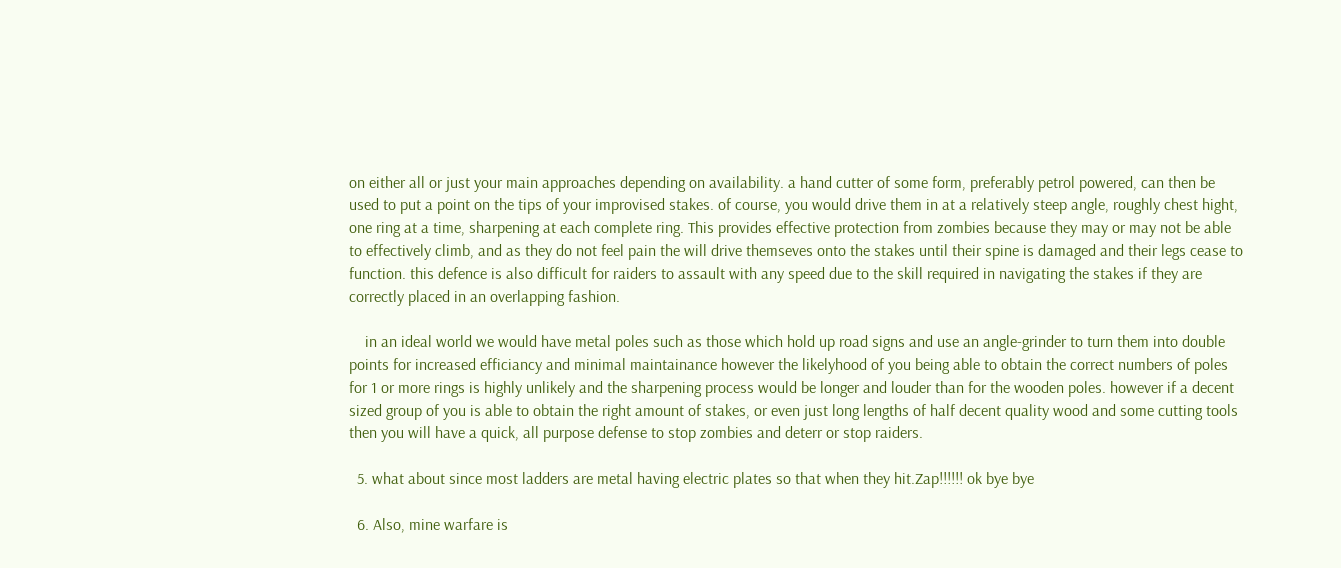on either all or just your main approaches depending on availability. a hand cutter of some form, preferably petrol powered, can then be used to put a point on the tips of your improvised stakes. of course, you would drive them in at a relatively steep angle, roughly chest hight, one ring at a time, sharpening at each complete ring. This provides effective protection from zombies because they may or may not be able to effectively climb, and as they do not feel pain the will drive themseves onto the stakes until their spine is damaged and their legs cease to function. this defence is also difficult for raiders to assault with any speed due to the skill required in navigating the stakes if they are correctly placed in an overlapping fashion.

    in an ideal world we would have metal poles such as those which hold up road signs and use an angle-grinder to turn them into double points for increased efficiancy and minimal maintainance however the likelyhood of you being able to obtain the correct numbers of poles for 1 or more rings is highly unlikely and the sharpening process would be longer and louder than for the wooden poles. however if a decent sized group of you is able to obtain the right amount of stakes, or even just long lengths of half decent quality wood and some cutting tools then you will have a quick, all purpose defense to stop zombies and deterr or stop raiders.

  5. what about since most ladders are metal having electric plates so that when they hit.Zap!!!!!! ok bye bye

  6. Also, mine warfare is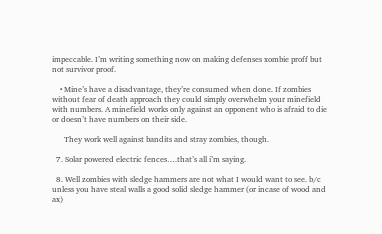impeccable. I’m writing something now on making defenses xombie proff but not survivor proof.

    • Mine’s have a disadvantage, they’re consumed when done. If zombies without fear of death approach they could simply overwhelm your minefield with numbers. A minefield works only against an opponent who is afraid to die or doesn’t have numbers on their side.

      They work well against bandits and stray zombies, though.

  7. Solar powered electric fences….that’s all i’m saying.

  8. Well zombies with sledge hammers are not what I would want to see. b/c unless you have steal walls a good solid sledge hammer (or incase of wood and ax)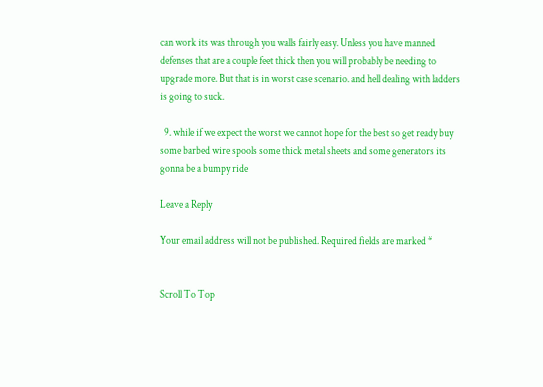can work its was through you walls fairly easy. Unless you have manned defenses that are a couple feet thick then you will probably be needing to upgrade more. But that is in worst case scenario. and hell dealing with ladders is going to suck.

  9. while if we expect the worst we cannot hope for the best so get ready buy some barbed wire spools some thick metal sheets and some generators its gonna be a bumpy ride

Leave a Reply

Your email address will not be published. Required fields are marked *


Scroll To Top